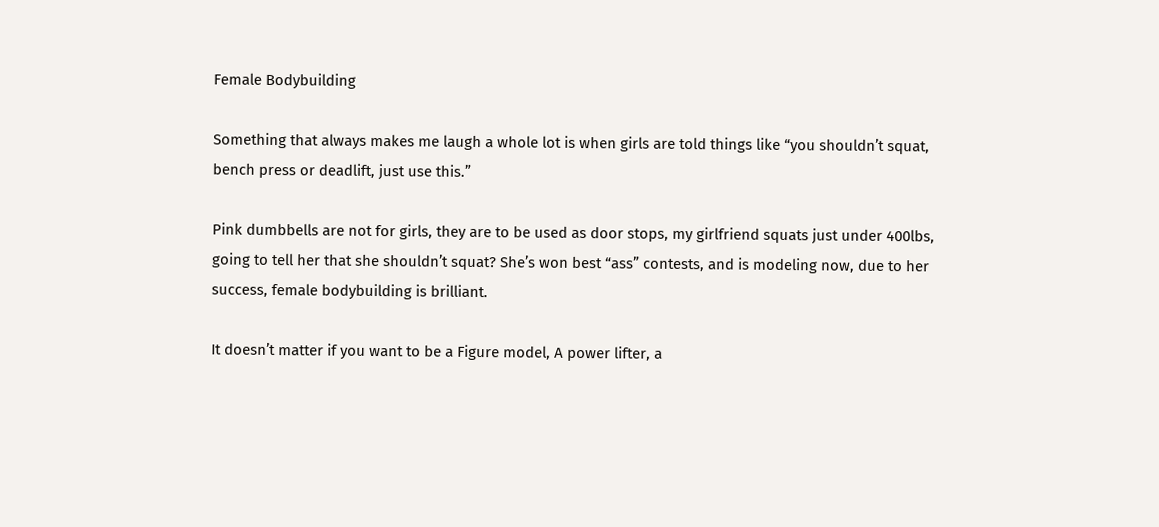Female Bodybuilding

Something that always makes me laugh a whole lot is when girls are told things like “you shouldn’t squat, bench press or deadlift, just use this.”

Pink dumbbells are not for girls, they are to be used as door stops, my girlfriend squats just under 400lbs, going to tell her that she shouldn’t squat? She’s won best “ass” contests, and is modeling now, due to her success, female bodybuilding is brilliant.

It doesn’t matter if you want to be a Figure model, A power lifter, a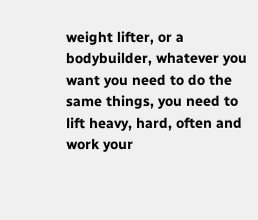weight lifter, or a bodybuilder, whatever you want you need to do the same things, you need to lift heavy, hard, often and work your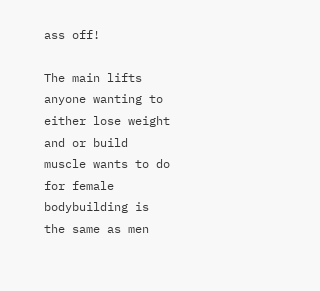ass off!

The main lifts anyone wanting to either lose weight and or build muscle wants to do for female bodybuilding is the same as men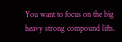You want to focus on the big heavy strong compound lifts.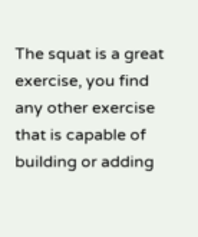The squat is a great exercise, you find any other exercise that is capable of building or adding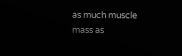as much muscle mass as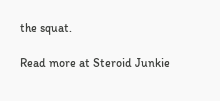the squat.

Read more at Steroid Junkie